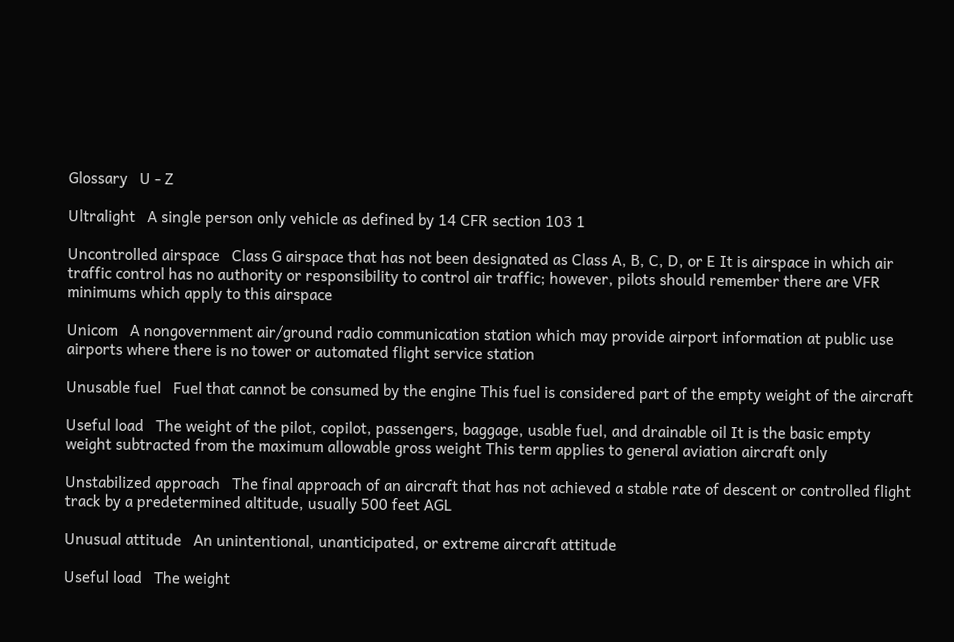Glossary   U - Z

Ultralight   A single person only vehicle as defined by 14 CFR section 103 1

Uncontrolled airspace   Class G airspace that has not been designated as Class A, B, C, D, or E It is airspace in which air traffic control has no authority or responsibility to control air traffic; however, pilots should remember there are VFR minimums which apply to this airspace

Unicom   A nongovernment air/ground radio communication station which may provide airport information at public use airports where there is no tower or automated flight service station

Unusable fuel   Fuel that cannot be consumed by the engine This fuel is considered part of the empty weight of the aircraft

Useful load   The weight of the pilot, copilot, passengers, baggage, usable fuel, and drainable oil It is the basic empty weight subtracted from the maximum allowable gross weight This term applies to general aviation aircraft only

Unstabilized approach   The final approach of an aircraft that has not achieved a stable rate of descent or controlled flight track by a predetermined altitude, usually 500 feet AGL

Unusual attitude   An unintentional, unanticipated, or extreme aircraft attitude

Useful load   The weight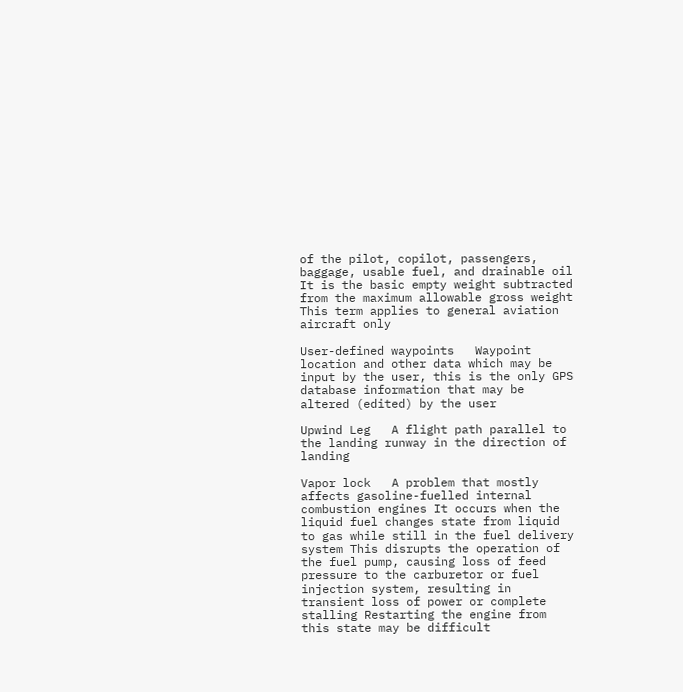of the pilot, copilot, passengers, baggage, usable fuel, and drainable oil It is the basic empty weight subtracted from the maximum allowable gross weight This term applies to general aviation aircraft only

User-defined waypoints   Waypoint location and other data which may be input by the user, this is the only GPS database information that may be altered (edited) by the user

Upwind Leg   A flight path parallel to the landing runway in the direction of landing

Vapor lock   A problem that mostly affects gasoline-fuelled internal combustion engines It occurs when the liquid fuel changes state from liquid to gas while still in the fuel delivery system This disrupts the operation of the fuel pump, causing loss of feed pressure to the carburetor or fuel injection system, resulting in transient loss of power or complete stalling Restarting the engine from this state may be difficult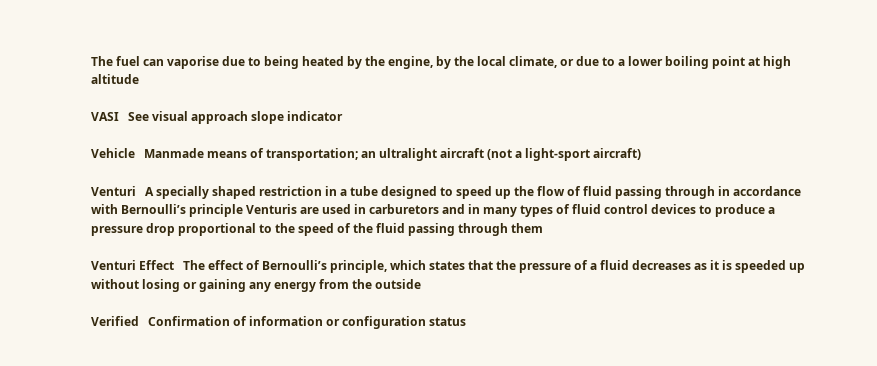The fuel can vaporise due to being heated by the engine, by the local climate, or due to a lower boiling point at high altitude

VASI   See visual approach slope indicator

Vehicle   Manmade means of transportation; an ultralight aircraft (not a light-sport aircraft)

Venturi   A specially shaped restriction in a tube designed to speed up the flow of fluid passing through in accordance with Bernoulli’s principle Venturis are used in carburetors and in many types of fluid control devices to produce a pressure drop proportional to the speed of the fluid passing through them

Venturi Effect   The effect of Bernoulli’s principle, which states that the pressure of a fluid decreases as it is speeded up without losing or gaining any energy from the outside

Verified   Confirmation of information or configuration status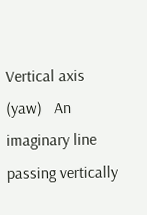Vertical axis (yaw)   An imaginary line passing vertically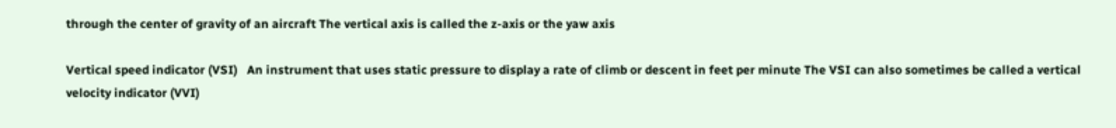through the center of gravity of an aircraft The vertical axis is called the z-axis or the yaw axis

Vertical speed indicator (VSI)   An instrument that uses static pressure to display a rate of climb or descent in feet per minute The VSI can also sometimes be called a vertical velocity indicator (VVI)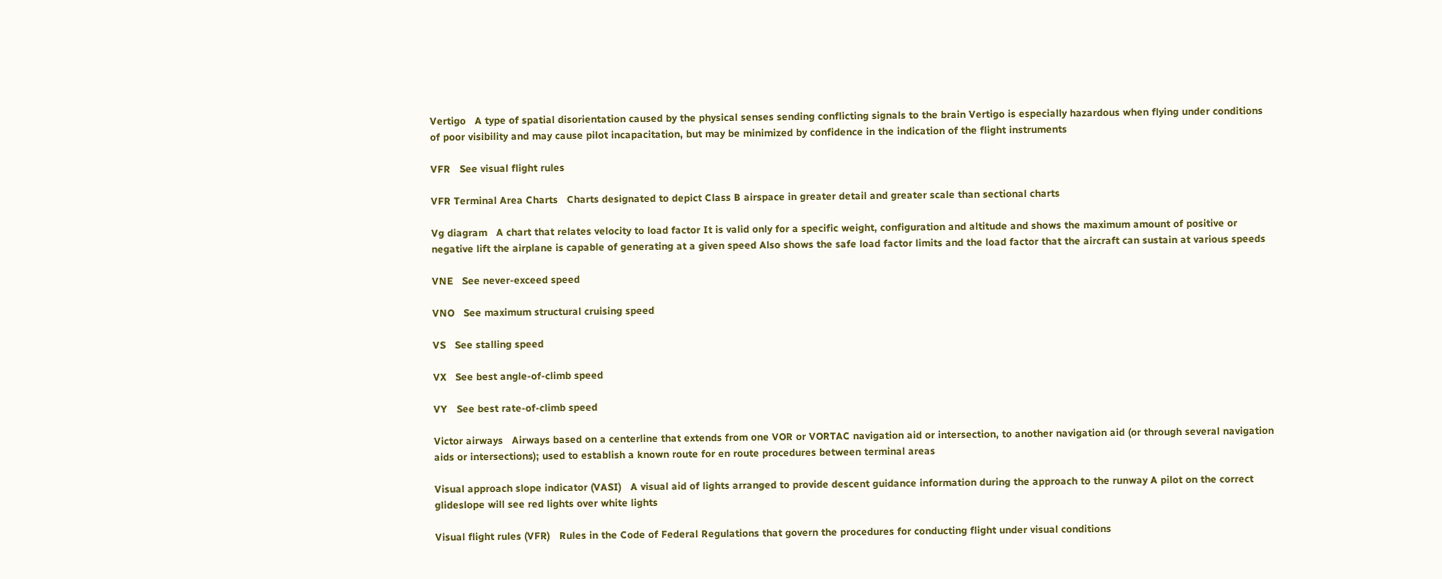Vertigo   A type of spatial disorientation caused by the physical senses sending conflicting signals to the brain Vertigo is especially hazardous when flying under conditions of poor visibility and may cause pilot incapacitation, but may be minimized by confidence in the indication of the flight instruments

VFR   See visual flight rules

VFR Terminal Area Charts   Charts designated to depict Class B airspace in greater detail and greater scale than sectional charts

Vg diagram   A chart that relates velocity to load factor It is valid only for a specific weight, configuration and altitude and shows the maximum amount of positive or negative lift the airplane is capable of generating at a given speed Also shows the safe load factor limits and the load factor that the aircraft can sustain at various speeds

VNE   See never-exceed speed

VNO   See maximum structural cruising speed

VS   See stalling speed

VX   See best angle-of-climb speed

VY   See best rate-of-climb speed

Victor airways   Airways based on a centerline that extends from one VOR or VORTAC navigation aid or intersection, to another navigation aid (or through several navigation aids or intersections); used to establish a known route for en route procedures between terminal areas

Visual approach slope indicator (VASI)   A visual aid of lights arranged to provide descent guidance information during the approach to the runway A pilot on the correct glideslope will see red lights over white lights

Visual flight rules (VFR)   Rules in the Code of Federal Regulations that govern the procedures for conducting flight under visual conditions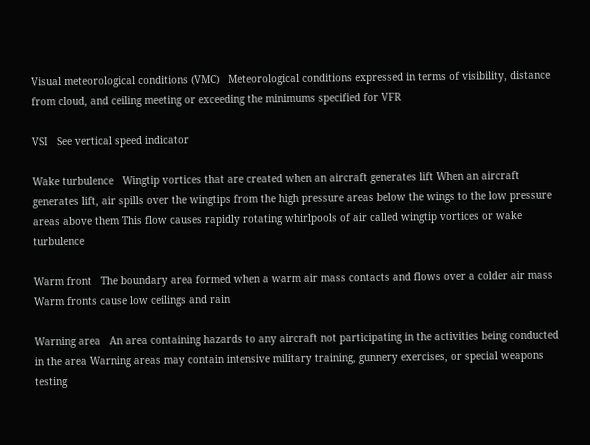Visual meteorological conditions (VMC)   Meteorological conditions expressed in terms of visibility, distance from cloud, and ceiling meeting or exceeding the minimums specified for VFR

VSI   See vertical speed indicator

Wake turbulence   Wingtip vortices that are created when an aircraft generates lift When an aircraft generates lift, air spills over the wingtips from the high pressure areas below the wings to the low pressure areas above them This flow causes rapidly rotating whirlpools of air called wingtip vortices or wake turbulence

Warm front   The boundary area formed when a warm air mass contacts and flows over a colder air mass Warm fronts cause low ceilings and rain

Warning area   An area containing hazards to any aircraft not participating in the activities being conducted in the area Warning areas may contain intensive military training, gunnery exercises, or special weapons testing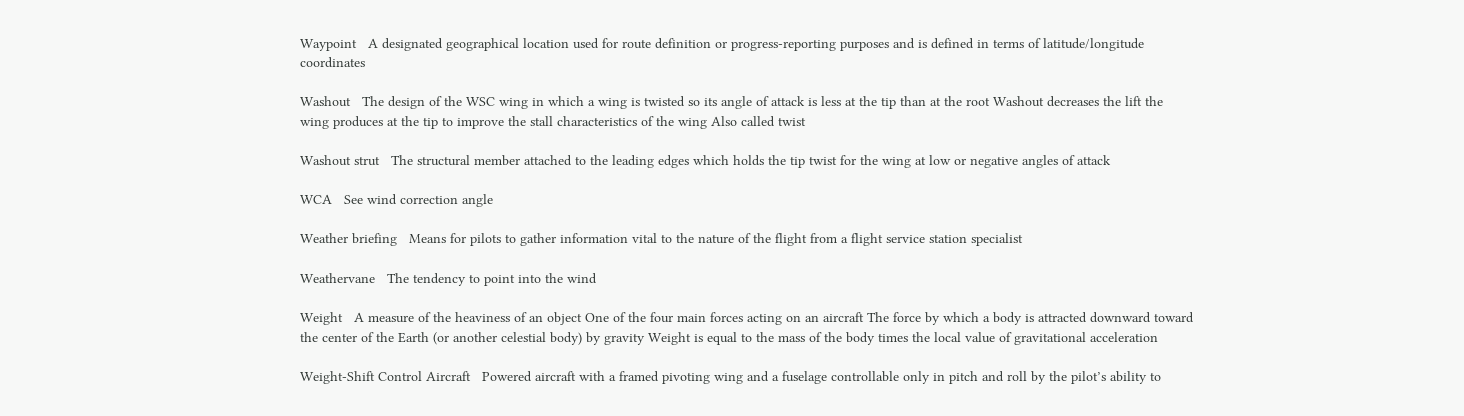Waypoint   A designated geographical location used for route definition or progress-reporting purposes and is defined in terms of latitude/longitude coordinates

Washout   The design of the WSC wing in which a wing is twisted so its angle of attack is less at the tip than at the root Washout decreases the lift the wing produces at the tip to improve the stall characteristics of the wing Also called twist

Washout strut   The structural member attached to the leading edges which holds the tip twist for the wing at low or negative angles of attack

WCA   See wind correction angle

Weather briefing   Means for pilots to gather information vital to the nature of the flight from a flight service station specialist

Weathervane   The tendency to point into the wind

Weight   A measure of the heaviness of an object One of the four main forces acting on an aircraft The force by which a body is attracted downward toward the center of the Earth (or another celestial body) by gravity Weight is equal to the mass of the body times the local value of gravitational acceleration

Weight-Shift Control Aircraft   Powered aircraft with a framed pivoting wing and a fuselage controllable only in pitch and roll by the pilot’s ability to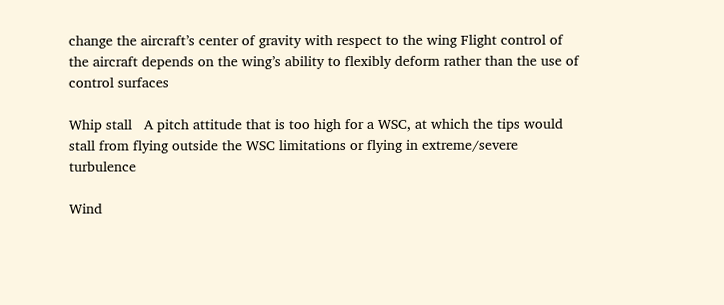change the aircraft’s center of gravity with respect to the wing Flight control of the aircraft depends on the wing’s ability to flexibly deform rather than the use of control surfaces

Whip stall   A pitch attitude that is too high for a WSC, at which the tips would stall from flying outside the WSC limitations or flying in extreme/severe turbulence

Wind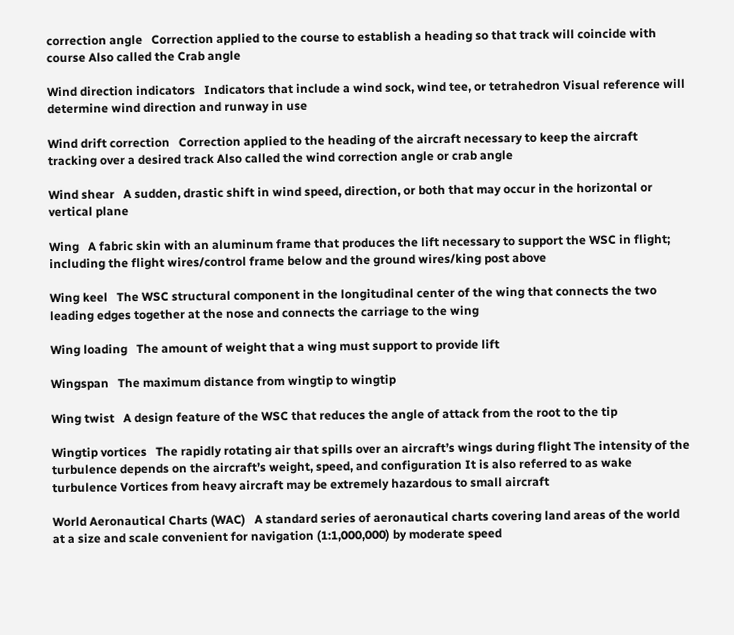correction angle   Correction applied to the course to establish a heading so that track will coincide with course Also called the Crab angle

Wind direction indicators   Indicators that include a wind sock, wind tee, or tetrahedron Visual reference will determine wind direction and runway in use

Wind drift correction   Correction applied to the heading of the aircraft necessary to keep the aircraft tracking over a desired track Also called the wind correction angle or crab angle

Wind shear   A sudden, drastic shift in wind speed, direction, or both that may occur in the horizontal or vertical plane

Wing   A fabric skin with an aluminum frame that produces the lift necessary to support the WSC in flight; including the flight wires/control frame below and the ground wires/king post above

Wing keel   The WSC structural component in the longitudinal center of the wing that connects the two leading edges together at the nose and connects the carriage to the wing

Wing loading   The amount of weight that a wing must support to provide lift

Wingspan   The maximum distance from wingtip to wingtip

Wing twist   A design feature of the WSC that reduces the angle of attack from the root to the tip

Wingtip vortices   The rapidly rotating air that spills over an aircraft’s wings during flight The intensity of the turbulence depends on the aircraft’s weight, speed, and configuration It is also referred to as wake turbulence Vortices from heavy aircraft may be extremely hazardous to small aircraft

World Aeronautical Charts (WAC)   A standard series of aeronautical charts covering land areas of the world at a size and scale convenient for navigation (1:1,000,000) by moderate speed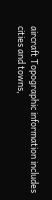aircraft Topographic information includes cities and towns,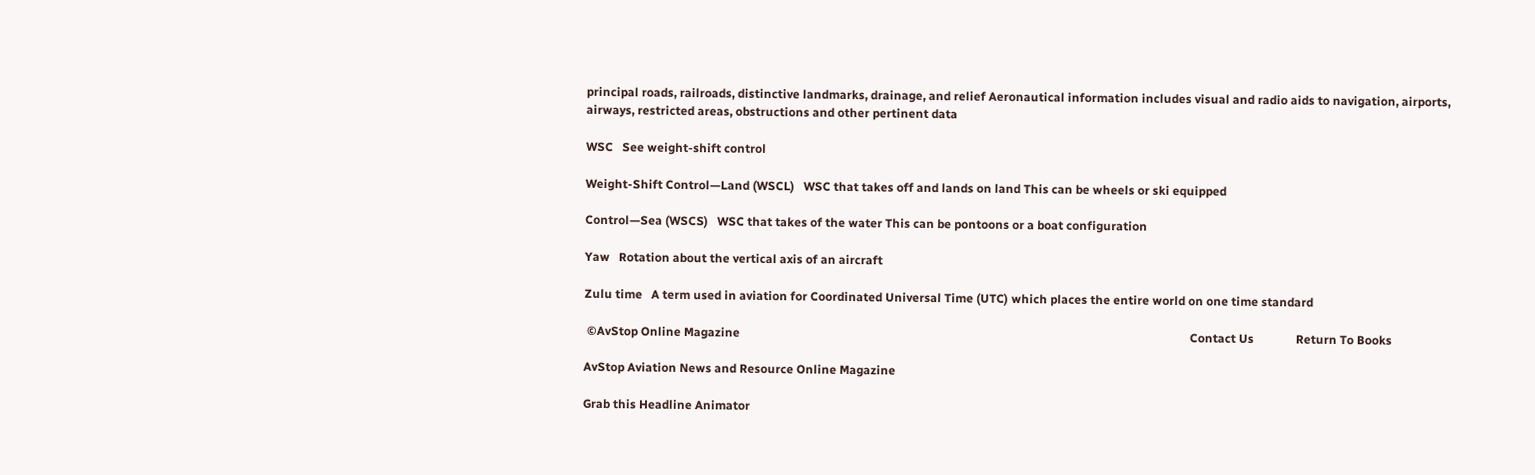principal roads, railroads, distinctive landmarks, drainage, and relief Aeronautical information includes visual and radio aids to navigation, airports, airways, restricted areas, obstructions and other pertinent data

WSC   See weight-shift control

Weight-Shift Control—Land (WSCL)   WSC that takes off and lands on land This can be wheels or ski equipped

Control—Sea (WSCS)   WSC that takes of the water This can be pontoons or a boat configuration

Yaw   Rotation about the vertical axis of an aircraft

Zulu time   A term used in aviation for Coordinated Universal Time (UTC) which places the entire world on one time standard

 ©AvStop Online Magazine                                                                                                                                                      Contact Us              Return To Books

AvStop Aviation News and Resource Online Magazine

Grab this Headline Animator